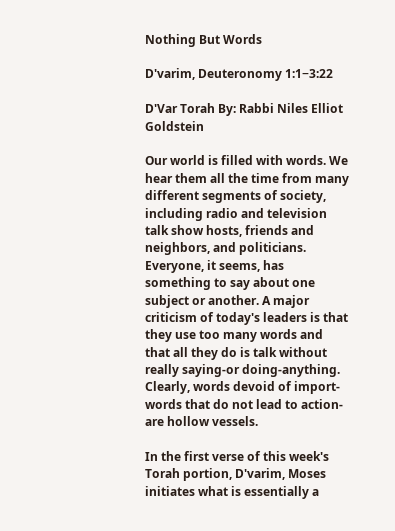Nothing But Words

D'varim, Deuteronomy 1:1−3:22

D'Var Torah By: Rabbi Niles Elliot Goldstein

Our world is filled with words. We hear them all the time from many different segments of society, including radio and television talk show hosts, friends and neighbors, and politicians. Everyone, it seems, has something to say about one subject or another. A major criticism of today's leaders is that they use too many words and that all they do is talk without really saying-or doing-anything. Clearly, words devoid of import-words that do not lead to action-are hollow vessels.

In the first verse of this week's Torah portion, D'varim, Moses initiates what is essentially a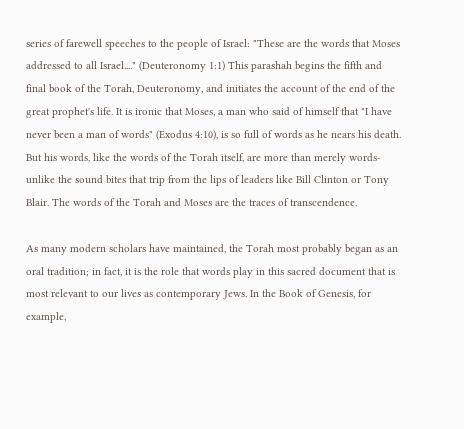series of farewell speeches to the people of Israel: "These are the words that Moses addressed to all Israel...." (Deuteronomy 1:1) This parashah begins the fifth and final book of the Torah, Deuteronomy, and initiates the account of the end of the great prophet's life. It is ironic that Moses, a man who said of himself that "I have never been a man of words" (Exodus 4:10), is so full of words as he nears his death. But his words, like the words of the Torah itself, are more than merely words-unlike the sound bites that trip from the lips of leaders like Bill Clinton or Tony Blair. The words of the Torah and Moses are the traces of transcendence.

As many modern scholars have maintained, the Torah most probably began as an oral tradition; in fact, it is the role that words play in this sacred document that is most relevant to our lives as contemporary Jews. In the Book of Genesis, for example,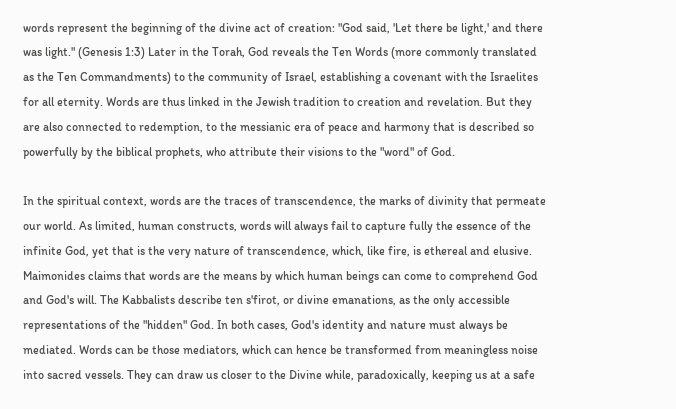words represent the beginning of the divine act of creation: "God said, 'Let there be light,' and there was light." (Genesis 1:3) Later in the Torah, God reveals the Ten Words (more commonly translated as the Ten Commandments) to the community of Israel, establishing a covenant with the Israelites for all eternity. Words are thus linked in the Jewish tradition to creation and revelation. But they are also connected to redemption, to the messianic era of peace and harmony that is described so powerfully by the biblical prophets, who attribute their visions to the "word" of God.

In the spiritual context, words are the traces of transcendence, the marks of divinity that permeate our world. As limited, human constructs, words will always fail to capture fully the essence of the infinite God, yet that is the very nature of transcendence, which, like fire, is ethereal and elusive. Maimonides claims that words are the means by which human beings can come to comprehend God and God's will. The Kabbalists describe ten s'firot, or divine emanations, as the only accessible representations of the "hidden" God. In both cases, God's identity and nature must always be mediated. Words can be those mediators, which can hence be transformed from meaningless noise into sacred vessels. They can draw us closer to the Divine while, paradoxically, keeping us at a safe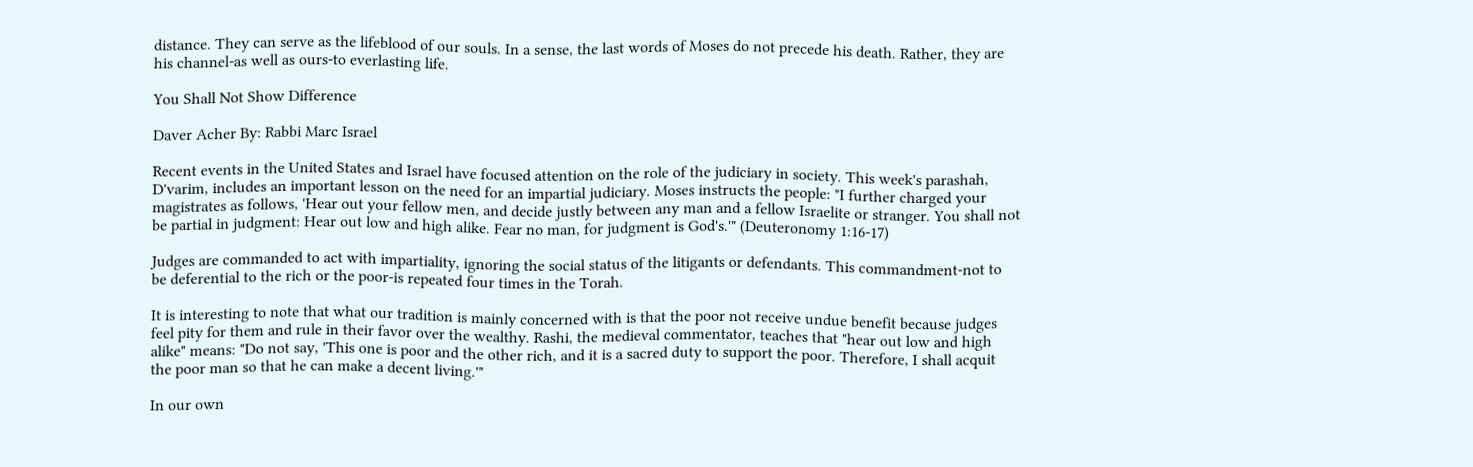distance. They can serve as the lifeblood of our souls. In a sense, the last words of Moses do not precede his death. Rather, they are his channel-as well as ours-to everlasting life.

You Shall Not Show Difference

Daver Acher By: Rabbi Marc Israel

Recent events in the United States and Israel have focused attention on the role of the judiciary in society. This week's parashah, D'varim, includes an important lesson on the need for an impartial judiciary. Moses instructs the people: "I further charged your magistrates as follows, 'Hear out your fellow men, and decide justly between any man and a fellow Israelite or stranger. You shall not be partial in judgment: Hear out low and high alike. Fear no man, for judgment is God's.'" (Deuteronomy 1:16-17)

Judges are commanded to act with impartiality, ignoring the social status of the litigants or defendants. This commandment-not to be deferential to the rich or the poor-is repeated four times in the Torah.

It is interesting to note that what our tradition is mainly concerned with is that the poor not receive undue benefit because judges feel pity for them and rule in their favor over the wealthy. Rashi, the medieval commentator, teaches that "hear out low and high alike" means: "Do not say, 'This one is poor and the other rich, and it is a sacred duty to support the poor. Therefore, I shall acquit the poor man so that he can make a decent living.'"

In our own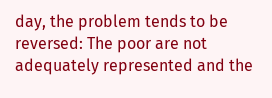day, the problem tends to be reversed: The poor are not adequately represented and the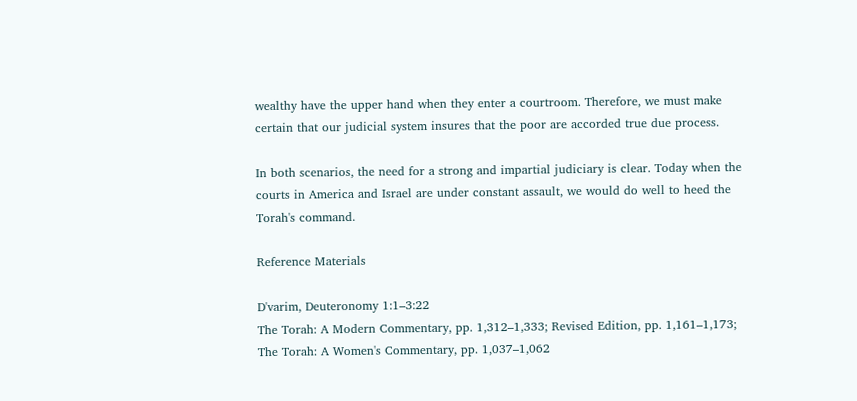wealthy have the upper hand when they enter a courtroom. Therefore, we must make certain that our judicial system insures that the poor are accorded true due process.

In both scenarios, the need for a strong and impartial judiciary is clear. Today when the courts in America and Israel are under constant assault, we would do well to heed the Torah's command.

Reference Materials

D'varim, Deuteronomy 1:1–3:22
The Torah: A Modern Commentary, pp. 1,312–1,333; Revised Edition, pp. 1,161–1,173;
The Torah: A Women's Commentary, pp. 1,037–1,062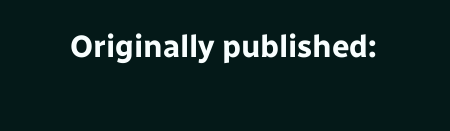Originally published: